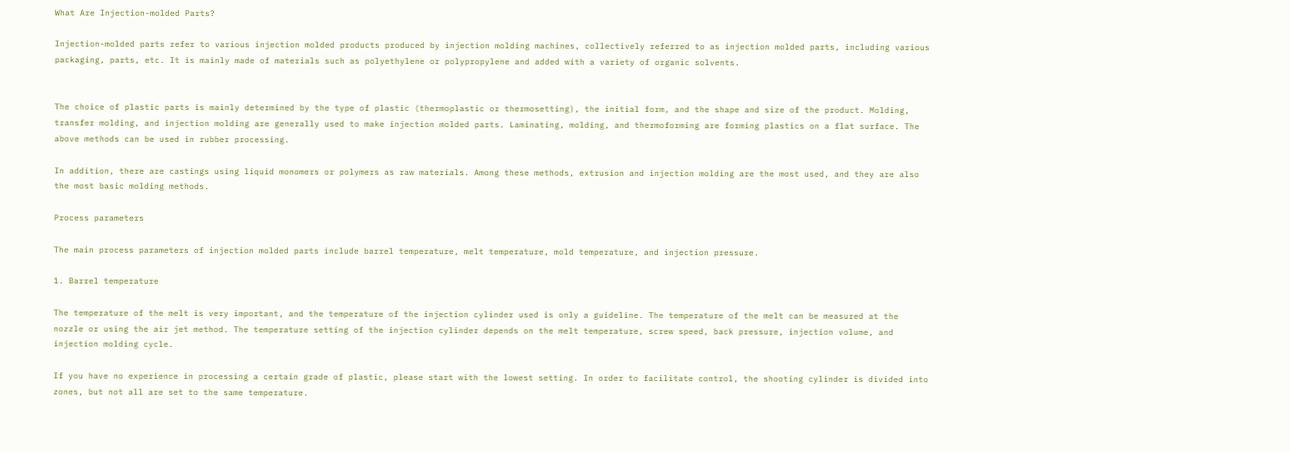What Are Injection-molded Parts?

Injection-molded parts refer to various injection molded products produced by injection molding machines, collectively referred to as injection molded parts, including various packaging, parts, etc. It is mainly made of materials such as polyethylene or polypropylene and added with a variety of organic solvents.


The choice of plastic parts is mainly determined by the type of plastic (thermoplastic or thermosetting), the initial form, and the shape and size of the product. Molding, transfer molding, and injection molding are generally used to make injection molded parts. Laminating, molding, and thermoforming are forming plastics on a flat surface. The above methods can be used in rubber processing.

In addition, there are castings using liquid monomers or polymers as raw materials. Among these methods, extrusion and injection molding are the most used, and they are also the most basic molding methods.

Process parameters

The main process parameters of injection molded parts include barrel temperature, melt temperature, mold temperature, and injection pressure.

1. Barrel temperature

The temperature of the melt is very important, and the temperature of the injection cylinder used is only a guideline. The temperature of the melt can be measured at the nozzle or using the air jet method. The temperature setting of the injection cylinder depends on the melt temperature, screw speed, back pressure, injection volume, and injection molding cycle.

If you have no experience in processing a certain grade of plastic, please start with the lowest setting. In order to facilitate control, the shooting cylinder is divided into zones, but not all are set to the same temperature.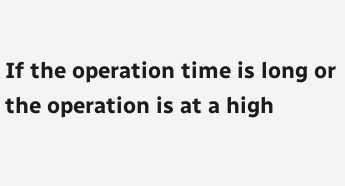If the operation time is long or the operation is at a high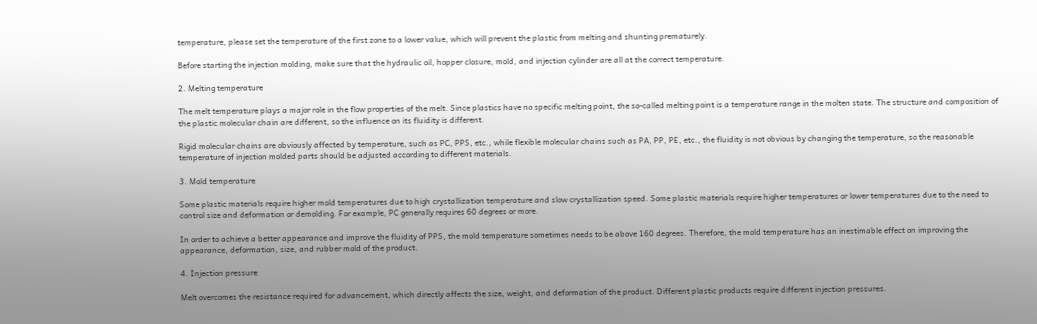temperature, please set the temperature of the first zone to a lower value, which will prevent the plastic from melting and shunting prematurely.

Before starting the injection molding, make sure that the hydraulic oil, hopper closure, mold, and injection cylinder are all at the correct temperature.

2. Melting temperature

The melt temperature plays a major role in the flow properties of the melt. Since plastics have no specific melting point, the so-called melting point is a temperature range in the molten state. The structure and composition of the plastic molecular chain are different, so the influence on its fluidity is different.

Rigid molecular chains are obviously affected by temperature, such as PC, PPS, etc., while flexible molecular chains such as PA, PP, PE, etc., the fluidity is not obvious by changing the temperature, so the reasonable temperature of injection molded parts should be adjusted according to different materials.

3. Mold temperature

Some plastic materials require higher mold temperatures due to high crystallization temperature and slow crystallization speed. Some plastic materials require higher temperatures or lower temperatures due to the need to control size and deformation or demolding. For example, PC generally requires 60 degrees or more.

In order to achieve a better appearance and improve the fluidity of PPS, the mold temperature sometimes needs to be above 160 degrees. Therefore, the mold temperature has an inestimable effect on improving the appearance, deformation, size, and rubber mold of the product.

4. Injection pressure

Melt overcomes the resistance required for advancement, which directly affects the size, weight, and deformation of the product. Different plastic products require different injection pressures.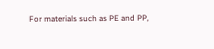For materials such as PE and PP,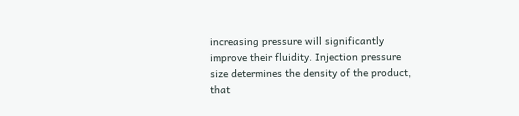increasing pressure will significantly improve their fluidity. Injection pressure size determines the density of the product, that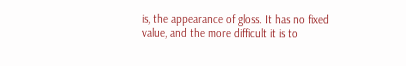is, the appearance of gloss. It has no fixed value, and the more difficult it is to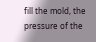fill the mold, the pressure of the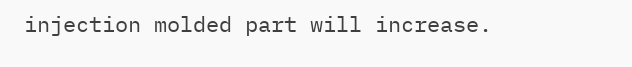injection molded part will increase.